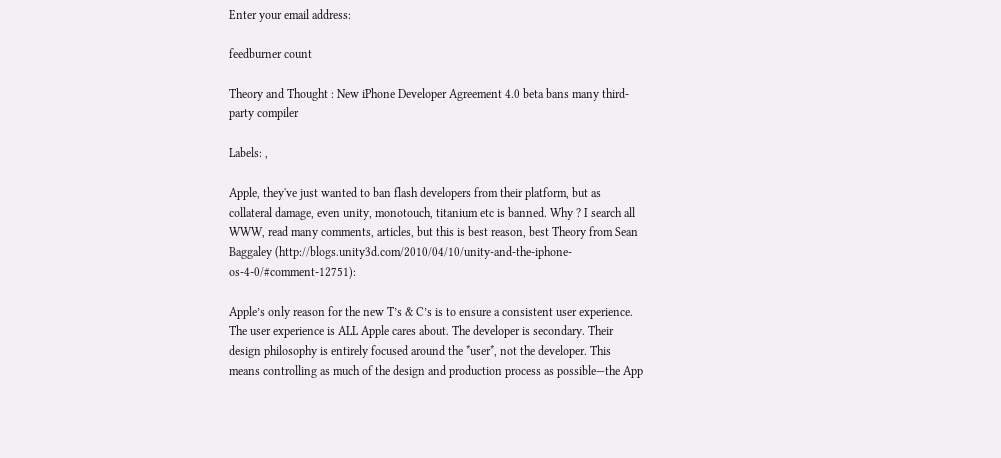Enter your email address:

feedburner count

Theory and Thought : New iPhone Developer Agreement 4.0 beta bans many third-party compiler

Labels: ,

Apple, they've just wanted to ban flash developers from their platform, but as collateral damage, even unity, monotouch, titanium etc is banned. Why ? I search all WWW, read many comments, articles, but this is best reason, best Theory from Sean Baggaley (http://blogs.unity3d.com/2010/04/10/unity-and-the-iphone-os-4-0/#comment-12751):

Apple’s only reason for the new T’s & C’s is to ensure a consistent user experience. The user experience is ALL Apple cares about. The developer is secondary. Their design philosophy is entirely focused around the *user*, not the developer. This means controlling as much of the design and production process as possible—the App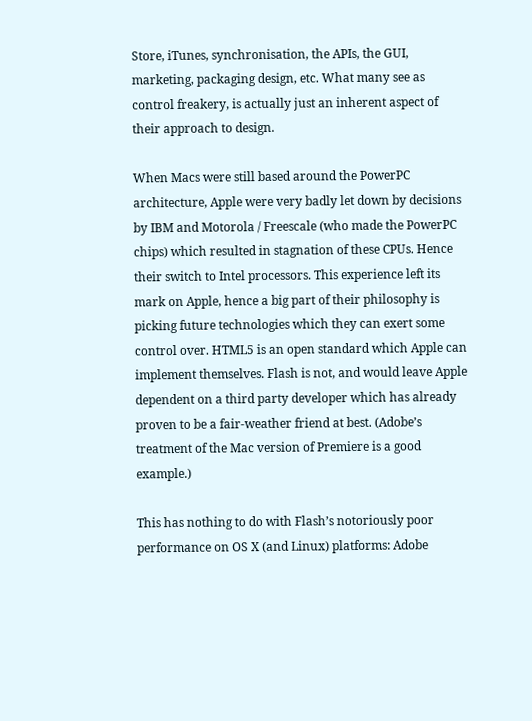Store, iTunes, synchronisation, the APIs, the GUI, marketing, packaging design, etc. What many see as control freakery, is actually just an inherent aspect of their approach to design.

When Macs were still based around the PowerPC architecture, Apple were very badly let down by decisions by IBM and Motorola / Freescale (who made the PowerPC chips) which resulted in stagnation of these CPUs. Hence their switch to Intel processors. This experience left its mark on Apple, hence a big part of their philosophy is picking future technologies which they can exert some control over. HTML5 is an open standard which Apple can implement themselves. Flash is not, and would leave Apple dependent on a third party developer which has already proven to be a fair-weather friend at best. (Adobe’s treatment of the Mac version of Premiere is a good example.)

This has nothing to do with Flash’s notoriously poor performance on OS X (and Linux) platforms: Adobe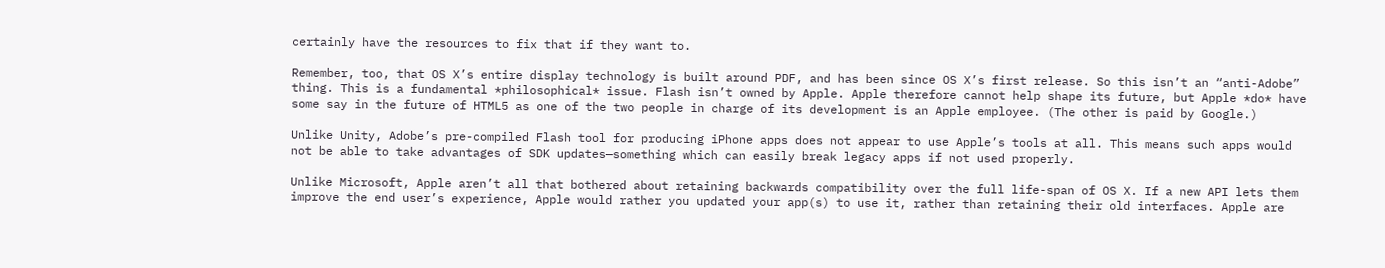certainly have the resources to fix that if they want to.

Remember, too, that OS X’s entire display technology is built around PDF, and has been since OS X’s first release. So this isn’t an “anti-Adobe” thing. This is a fundamental *philosophical* issue. Flash isn’t owned by Apple. Apple therefore cannot help shape its future, but Apple *do* have some say in the future of HTML5 as one of the two people in charge of its development is an Apple employee. (The other is paid by Google.)

Unlike Unity, Adobe’s pre-compiled Flash tool for producing iPhone apps does not appear to use Apple’s tools at all. This means such apps would not be able to take advantages of SDK updates—something which can easily break legacy apps if not used properly.

Unlike Microsoft, Apple aren’t all that bothered about retaining backwards compatibility over the full life-span of OS X. If a new API lets them improve the end user’s experience, Apple would rather you updated your app(s) to use it, rather than retaining their old interfaces. Apple are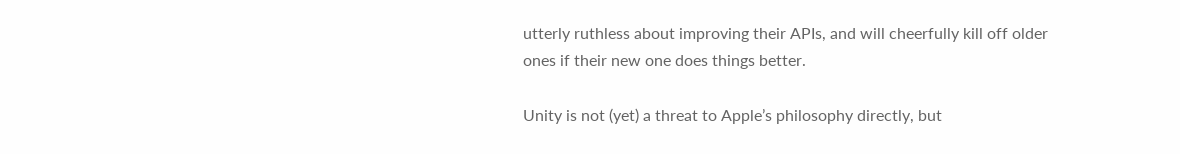utterly ruthless about improving their APIs, and will cheerfully kill off older ones if their new one does things better.

Unity is not (yet) a threat to Apple’s philosophy directly, but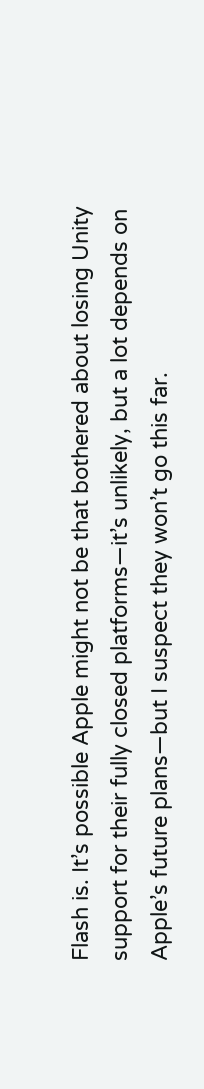Flash is. It’s possible Apple might not be that bothered about losing Unity support for their fully closed platforms—it’s unlikely, but a lot depends on Apple’s future plans—but I suspect they won’t go this far.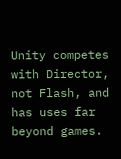Unity competes with Director, not Flash, and has uses far beyond games.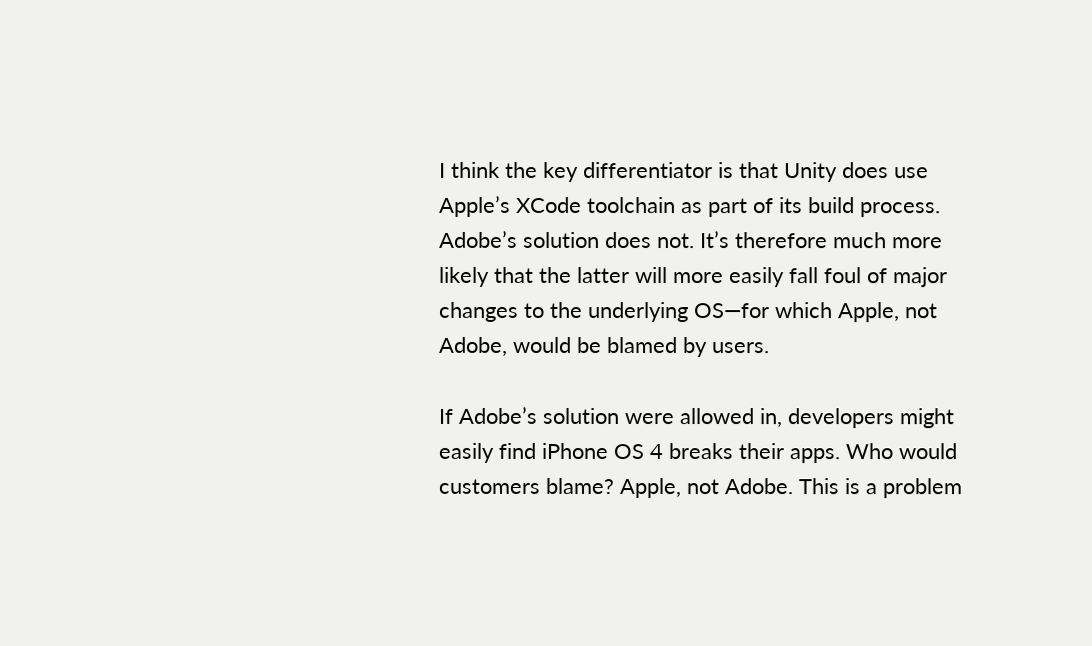I think the key differentiator is that Unity does use Apple’s XCode toolchain as part of its build process. Adobe’s solution does not. It’s therefore much more likely that the latter will more easily fall foul of major changes to the underlying OS—for which Apple, not Adobe, would be blamed by users.

If Adobe’s solution were allowed in, developers might easily find iPhone OS 4 breaks their apps. Who would customers blame? Apple, not Adobe. This is a problem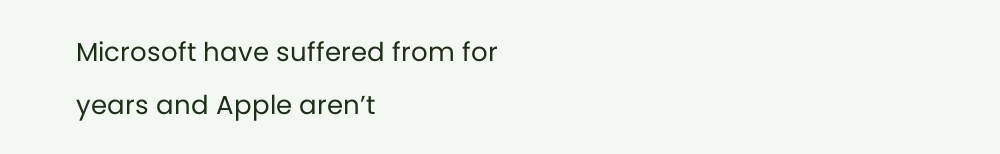Microsoft have suffered from for years and Apple aren’t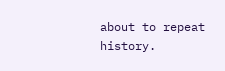about to repeat history.